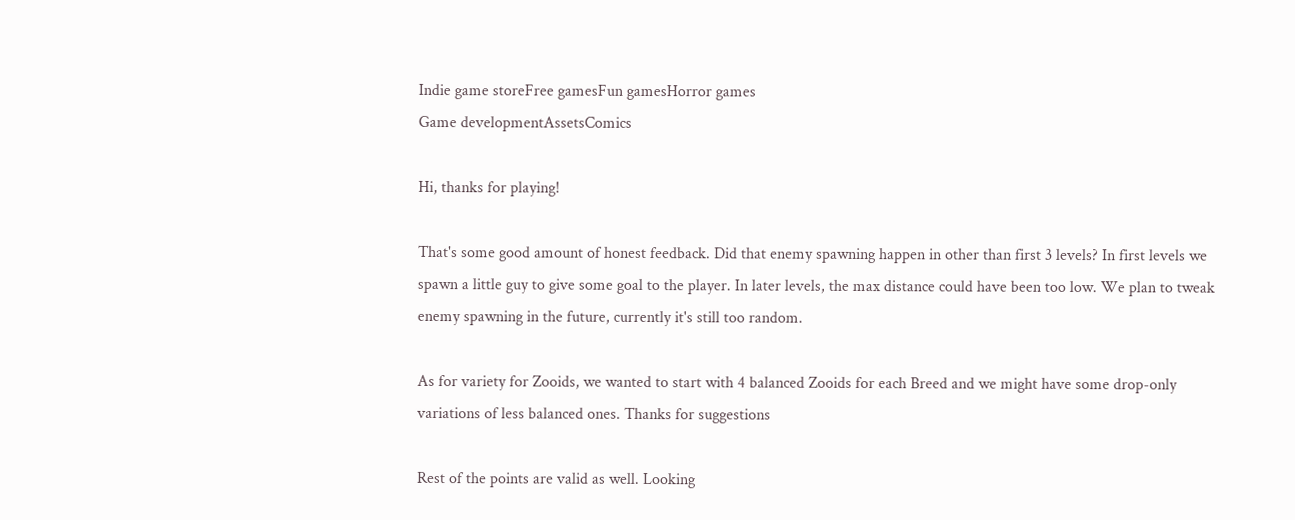Indie game storeFree gamesFun gamesHorror games
Game developmentAssetsComics

Hi, thanks for playing!

That's some good amount of honest feedback. Did that enemy spawning happen in other than first 3 levels? In first levels we spawn a little guy to give some goal to the player. In later levels, the max distance could have been too low. We plan to tweak enemy spawning in the future, currently it's still too random.

As for variety for Zooids, we wanted to start with 4 balanced Zooids for each Breed and we might have some drop-only variations of less balanced ones. Thanks for suggestions

Rest of the points are valid as well. Looking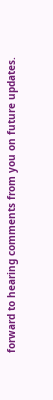forward to hearing comments from you on future updates.